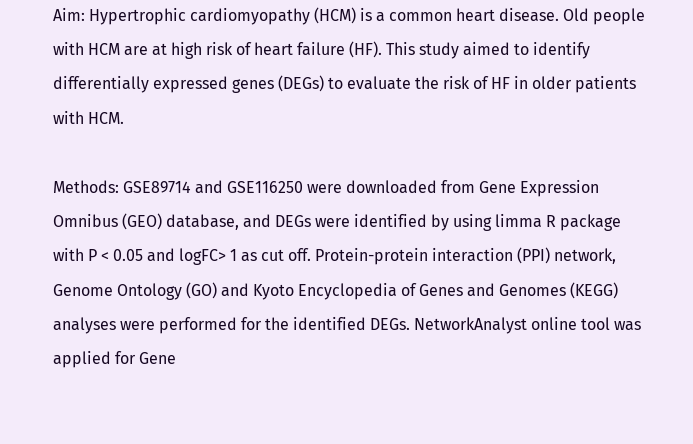Aim: Hypertrophic cardiomyopathy (HCM) is a common heart disease. Old people with HCM are at high risk of heart failure (HF). This study aimed to identify differentially expressed genes (DEGs) to evaluate the risk of HF in older patients with HCM.

Methods: GSE89714 and GSE116250 were downloaded from Gene Expression Omnibus (GEO) database, and DEGs were identified by using limma R package with P < 0.05 and logFC> 1 as cut off. Protein-protein interaction (PPI) network, Genome Ontology (GO) and Kyoto Encyclopedia of Genes and Genomes (KEGG) analyses were performed for the identified DEGs. NetworkAnalyst online tool was applied for Gene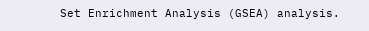Set Enrichment Analysis (GSEA) analysis.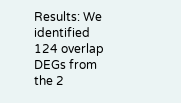Results: We identified 124 overlap DEGs from the 2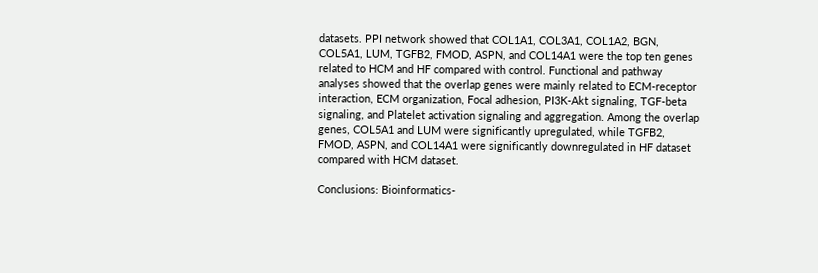datasets. PPI network showed that COL1A1, COL3A1, COL1A2, BGN, COL5A1, LUM, TGFB2, FMOD, ASPN, and COL14A1 were the top ten genes related to HCM and HF compared with control. Functional and pathway analyses showed that the overlap genes were mainly related to ECM-receptor interaction, ECM organization, Focal adhesion, PI3K-Akt signaling, TGF-beta signaling, and Platelet activation signaling and aggregation. Among the overlap genes, COL5A1 and LUM were significantly upregulated, while TGFB2, FMOD, ASPN, and COL14A1 were significantly downregulated in HF dataset compared with HCM dataset.

Conclusions: Bioinformatics-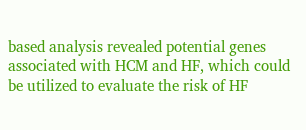based analysis revealed potential genes associated with HCM and HF, which could be utilized to evaluate the risk of HF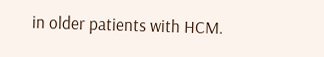in older patients with HCM.